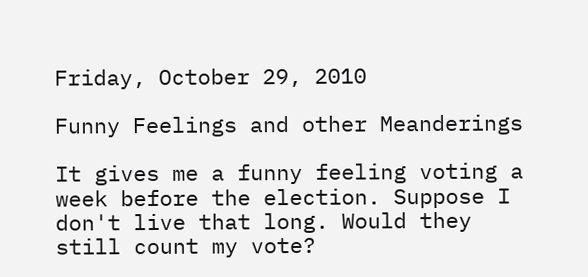Friday, October 29, 2010

Funny Feelings and other Meanderings

It gives me a funny feeling voting a week before the election. Suppose I don't live that long. Would they still count my vote?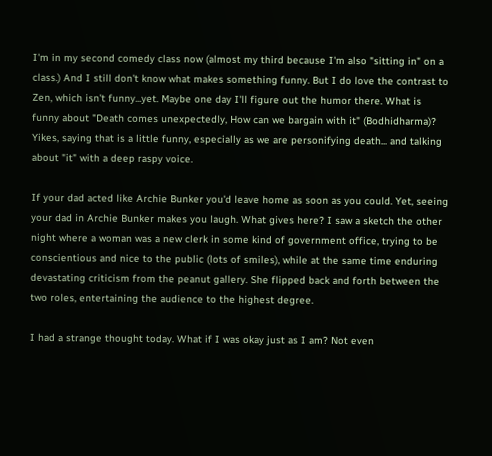I'm in my second comedy class now (almost my third because I'm also "sitting in" on a class.) And I still don't know what makes something funny. But I do love the contrast to Zen, which isn't funny...yet. Maybe one day I'll figure out the humor there. What is funny about "Death comes unexpectedly, How can we bargain with it" (Bodhidharma)? Yikes, saying that is a little funny, especially as we are personifying death... and talking about "it" with a deep raspy voice.

If your dad acted like Archie Bunker you'd leave home as soon as you could. Yet, seeing your dad in Archie Bunker makes you laugh. What gives here? I saw a sketch the other night where a woman was a new clerk in some kind of government office, trying to be conscientious and nice to the public (lots of smiles), while at the same time enduring devastating criticism from the peanut gallery. She flipped back and forth between the two roles, entertaining the audience to the highest degree.

I had a strange thought today. What if I was okay just as I am? Not even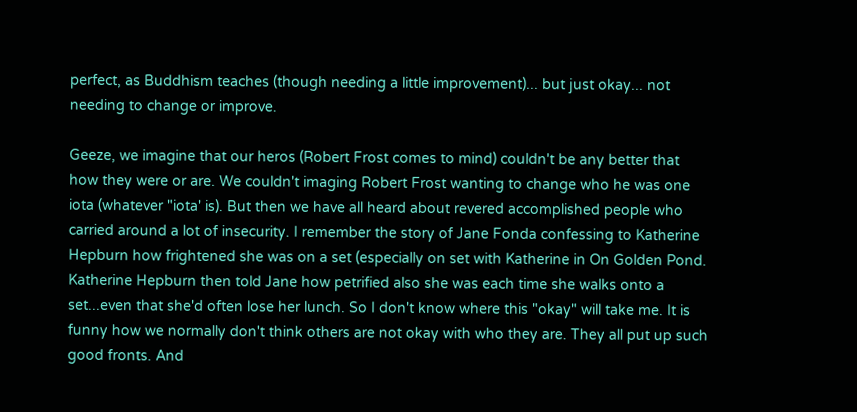perfect, as Buddhism teaches (though needing a little improvement)... but just okay... not needing to change or improve.

Geeze, we imagine that our heros (Robert Frost comes to mind) couldn't be any better that how they were or are. We couldn't imaging Robert Frost wanting to change who he was one iota (whatever "iota' is). But then we have all heard about revered accomplished people who carried around a lot of insecurity. I remember the story of Jane Fonda confessing to Katherine Hepburn how frightened she was on a set (especially on set with Katherine in On Golden Pond. Katherine Hepburn then told Jane how petrified also she was each time she walks onto a set...even that she'd often lose her lunch. So I don't know where this "okay" will take me. It is funny how we normally don't think others are not okay with who they are. They all put up such good fronts. And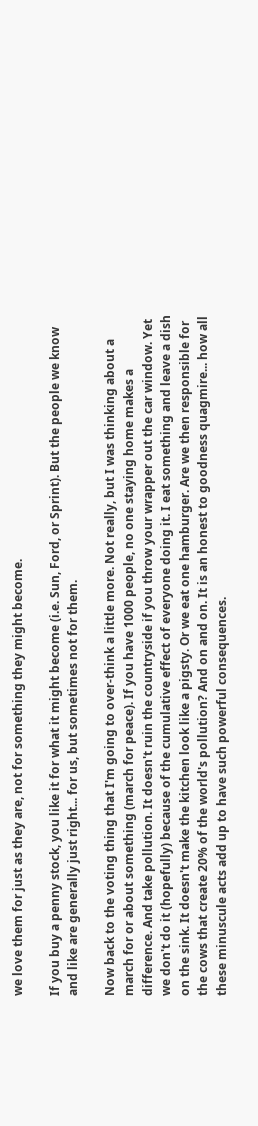we love them for just as they are, not for something they might become.

If you buy a penny stock, you like it for what it might become (i.e. Sun, Ford, or Sprint). But the people we know and like are generally just right... for us, but sometimes not for them.

Now back to the voting thing that I'm going to over-think a little more. Not really, but I was thinking about a march for or about something (march for peace). If you have 1000 people, no one staying home makes a difference. And take pollution. It doesn't ruin the countryside if you throw your wrapper out the car window. Yet we don't do it (hopefully) because of the cumulative effect of everyone doing it. I eat something and leave a dish on the sink. It doesn't make the kitchen look like a pigsty. Or we eat one hamburger. Are we then responsible for the cows that create 20% of the world's pollution? And on and on. It is an honest to goodness quagmire... how all these minuscule acts add up to have such powerful consequences.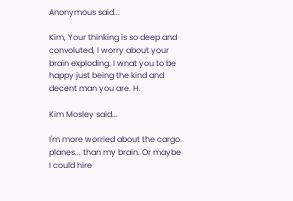Anonymous said...

Kim, Your thinking is so deep and convoluted, I worry about your brain exploding. I wnat you to be happy just being the kind and decent man you are. H.

Kim Mosley said...

I'm more worried about the cargo planes... than my brain. Or maybe I could hire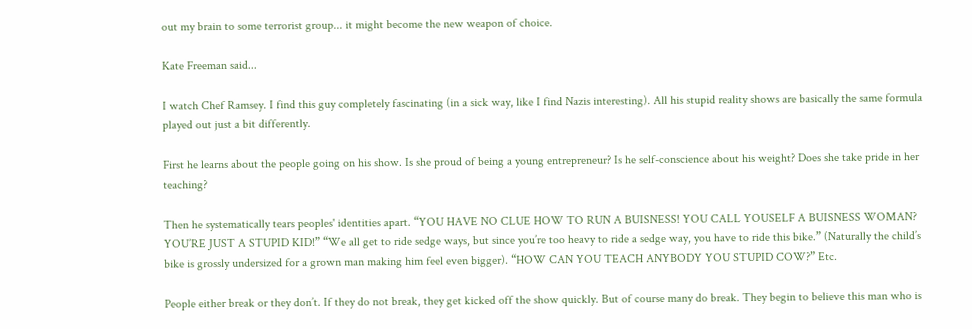out my brain to some terrorist group... it might become the new weapon of choice.

Kate Freeman said...

I watch Chef Ramsey. I find this guy completely fascinating (in a sick way, like I find Nazis interesting). All his stupid reality shows are basically the same formula played out just a bit differently.

First he learns about the people going on his show. Is she proud of being a young entrepreneur? Is he self-conscience about his weight? Does she take pride in her teaching?

Then he systematically tears peoples' identities apart. “YOU HAVE NO CLUE HOW TO RUN A BUISNESS! YOU CALL YOUSELF A BUISNESS WOMAN? YOU’RE JUST A STUPID KID!” “We all get to ride sedge ways, but since you’re too heavy to ride a sedge way, you have to ride this bike.” (Naturally the child’s bike is grossly undersized for a grown man making him feel even bigger). “HOW CAN YOU TEACH ANYBODY YOU STUPID COW?” Etc.

People either break or they don’t. If they do not break, they get kicked off the show quickly. But of course many do break. They begin to believe this man who is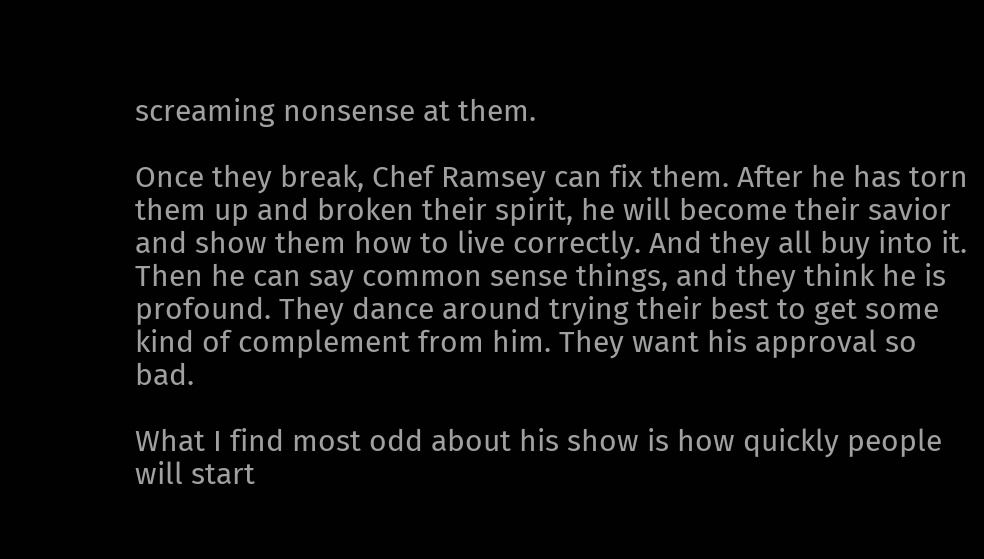screaming nonsense at them.

Once they break, Chef Ramsey can fix them. After he has torn them up and broken their spirit, he will become their savior and show them how to live correctly. And they all buy into it. Then he can say common sense things, and they think he is profound. They dance around trying their best to get some kind of complement from him. They want his approval so bad.

What I find most odd about his show is how quickly people will start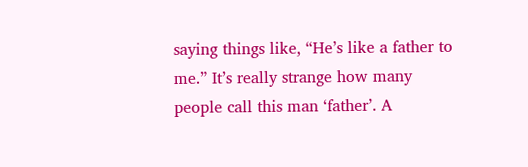saying things like, “He’s like a father to me.” It’s really strange how many people call this man ‘father’. A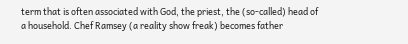term that is often associated with God, the priest, the (so-called) head of a household. Chef Ramsey (a reality show freak) becomes father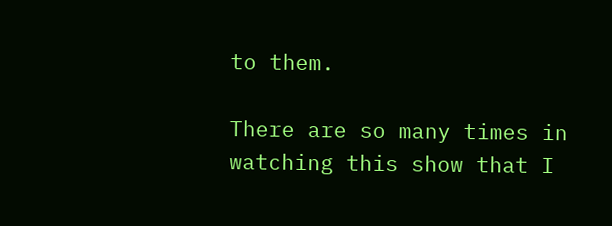to them.

There are so many times in watching this show that I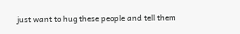just want to hug these people and tell them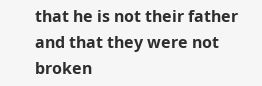that he is not their father and that they were not broken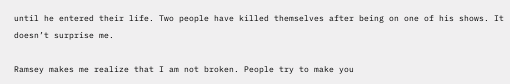until he entered their life. Two people have killed themselves after being on one of his shows. It doesn’t surprise me.

Ramsey makes me realize that I am not broken. People try to make you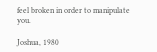feel broken in order to manipulate you.

Joshua, 1980